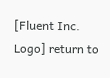[Fluent Inc. Logo] return to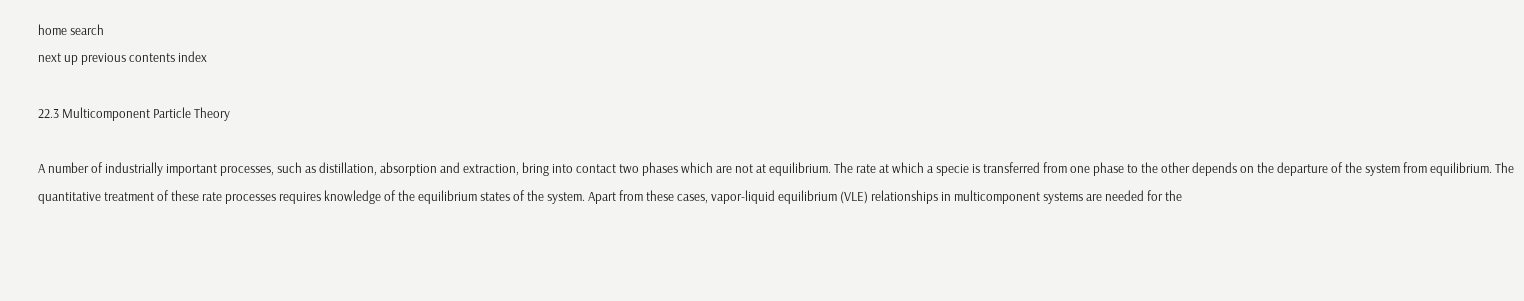home search
next up previous contents index

22.3 Multicomponent Particle Theory

A number of industrially important processes, such as distillation, absorption and extraction, bring into contact two phases which are not at equilibrium. The rate at which a specie is transferred from one phase to the other depends on the departure of the system from equilibrium. The quantitative treatment of these rate processes requires knowledge of the equilibrium states of the system. Apart from these cases, vapor-liquid equilibrium (VLE) relationships in multicomponent systems are needed for the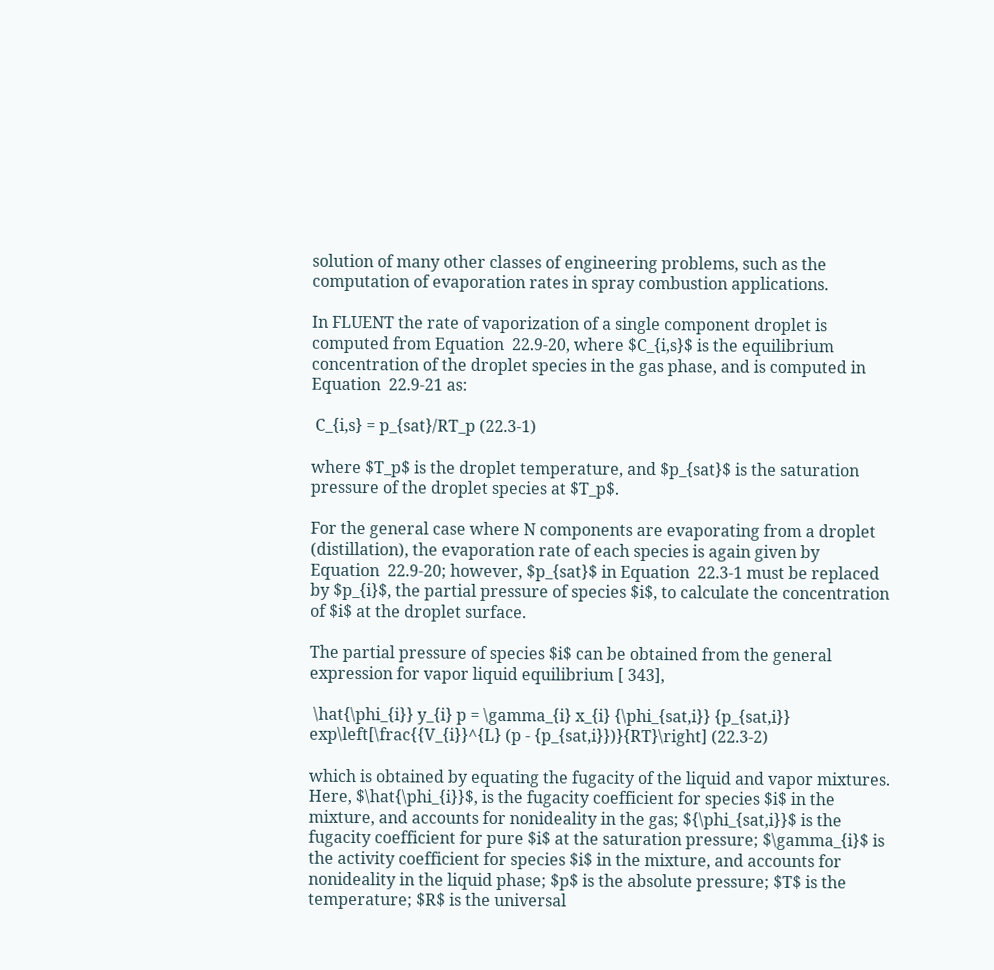solution of many other classes of engineering problems, such as the computation of evaporation rates in spray combustion applications.

In FLUENT the rate of vaporization of a single component droplet is computed from Equation  22.9-20, where $C_{i,s}$ is the equilibrium concentration of the droplet species in the gas phase, and is computed in Equation  22.9-21 as:

 C_{i,s} = p_{sat}/RT_p (22.3-1)

where $T_p$ is the droplet temperature, and $p_{sat}$ is the saturation pressure of the droplet species at $T_p$.

For the general case where N components are evaporating from a droplet (distillation), the evaporation rate of each species is again given by Equation  22.9-20; however, $p_{sat}$ in Equation  22.3-1 must be replaced by $p_{i}$, the partial pressure of species $i$, to calculate the concentration of $i$ at the droplet surface.

The partial pressure of species $i$ can be obtained from the general expression for vapor liquid equilibrium [ 343],

 \hat{\phi_{i}} y_{i} p = \gamma_{i} x_{i} {\phi_{sat,i}} {p_{sat,i}} exp\left[\frac{{V_{i}}^{L} (p - {p_{sat,i}})}{RT}\right] (22.3-2)

which is obtained by equating the fugacity of the liquid and vapor mixtures. Here, $\hat{\phi_{i}}$, is the fugacity coefficient for species $i$ in the mixture, and accounts for nonideality in the gas; ${\phi_{sat,i}}$ is the fugacity coefficient for pure $i$ at the saturation pressure; $\gamma_{i}$ is the activity coefficient for species $i$ in the mixture, and accounts for nonideality in the liquid phase; $p$ is the absolute pressure; $T$ is the temperature; $R$ is the universal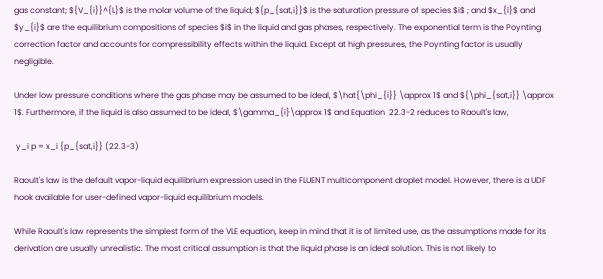gas constant; ${V_{i}}^{L}$ is the molar volume of the liquid; ${p_{sat,i}}$ is the saturation pressure of species $i$ ; and $x_{i}$ and $y_{i}$ are the equilibrium compositions of species $i$ in the liquid and gas phases, respectively. The exponential term is the Poynting correction factor and accounts for compressibility effects within the liquid. Except at high pressures, the Poynting factor is usually negligible.

Under low pressure conditions where the gas phase may be assumed to be ideal, $\hat{\phi_{i}} \approx 1$ and ${\phi_{sat,i}} \approx 1$. Furthermore, if the liquid is also assumed to be ideal, $\gamma_{i}\approx 1$ and Equation  22.3-2 reduces to Raoult's law,

 y_i p = x_i {p_{sat,i}} (22.3-3)

Raoult's law is the default vapor-liquid equilibrium expression used in the FLUENT multicomponent droplet model. However, there is a UDF hook available for user-defined vapor-liquid equilibrium models.

While Raoult's law represents the simplest form of the VLE equation, keep in mind that it is of limited use, as the assumptions made for its derivation are usually unrealistic. The most critical assumption is that the liquid phase is an ideal solution. This is not likely to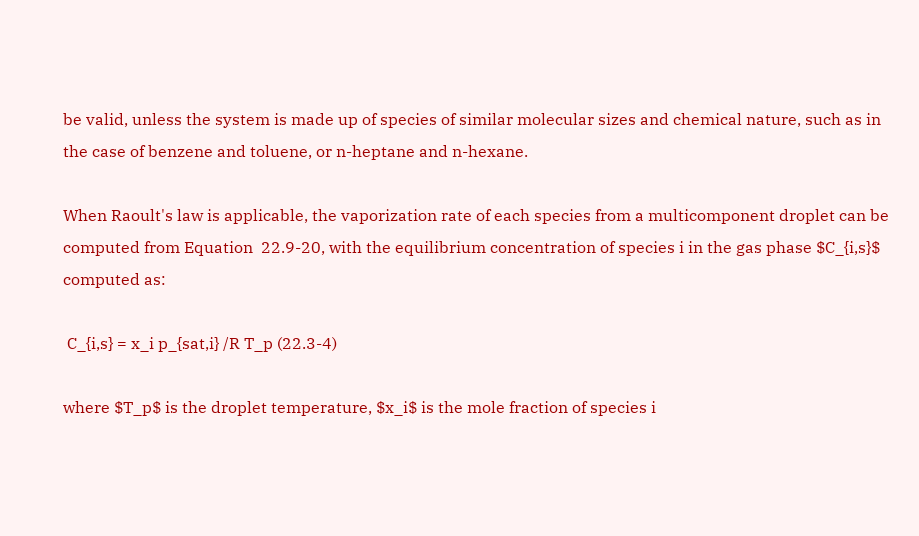be valid, unless the system is made up of species of similar molecular sizes and chemical nature, such as in the case of benzene and toluene, or n-heptane and n-hexane.

When Raoult's law is applicable, the vaporization rate of each species from a multicomponent droplet can be computed from Equation  22.9-20, with the equilibrium concentration of species i in the gas phase $C_{i,s}$ computed as:

 C_{i,s} = x_i p_{sat,i} /R T_p (22.3-4)

where $T_p$ is the droplet temperature, $x_i$ is the mole fraction of species i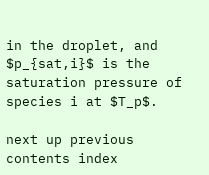in the droplet, and $p_{sat,i}$ is the saturation pressure of species i at $T_p$.

next up previous contents index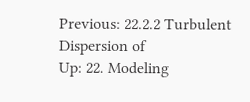Previous: 22.2.2 Turbulent Dispersion of
Up: 22. Modeling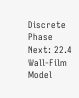Discrete Phase
Next: 22.4 Wall-Film Model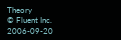Theory
© Fluent Inc. 2006-09-20